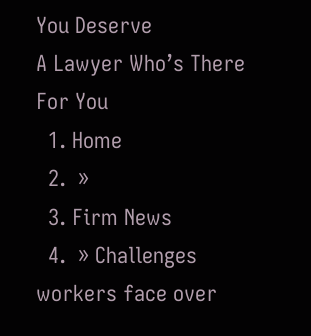You Deserve
A Lawyer Who’s There For You
  1. Home
  2.  »
  3. Firm News
  4.  » Challenges workers face over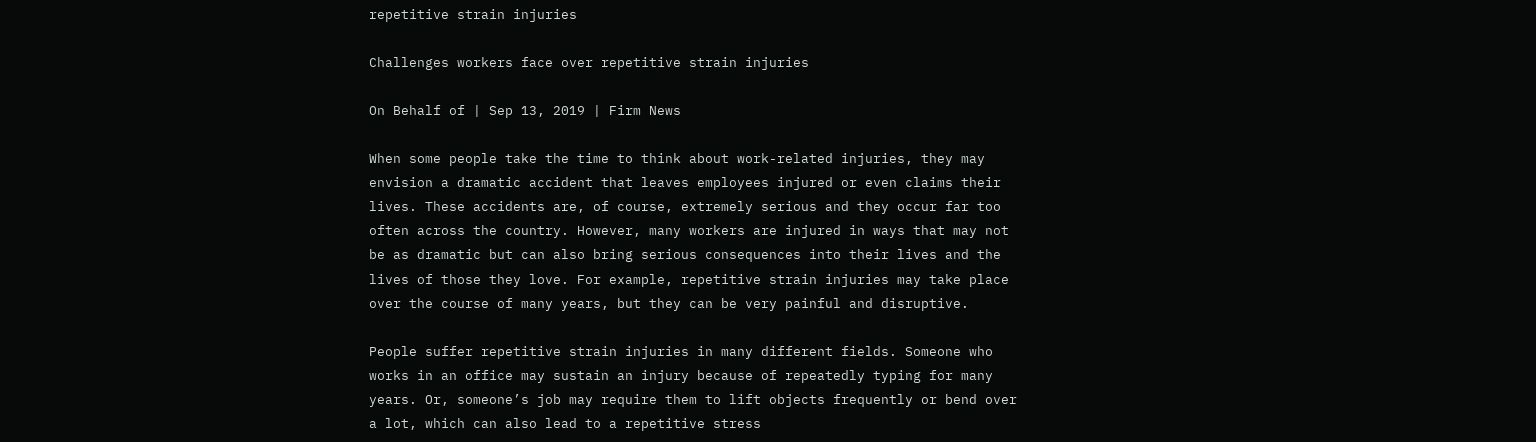repetitive strain injuries

Challenges workers face over repetitive strain injuries

On Behalf of | Sep 13, 2019 | Firm News

When some people take the time to think about work-related injuries, they may envision a dramatic accident that leaves employees injured or even claims their lives. These accidents are, of course, extremely serious and they occur far too often across the country. However, many workers are injured in ways that may not be as dramatic but can also bring serious consequences into their lives and the lives of those they love. For example, repetitive strain injuries may take place over the course of many years, but they can be very painful and disruptive.

People suffer repetitive strain injuries in many different fields. Someone who works in an office may sustain an injury because of repeatedly typing for many years. Or, someone’s job may require them to lift objects frequently or bend over a lot, which can also lead to a repetitive stress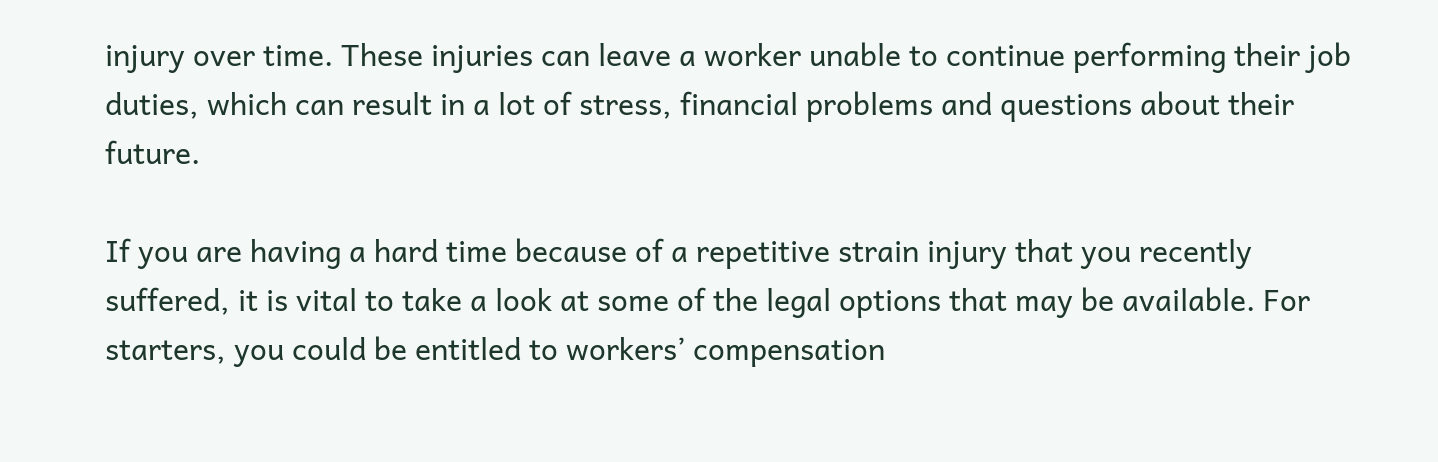injury over time. These injuries can leave a worker unable to continue performing their job duties, which can result in a lot of stress, financial problems and questions about their future.

If you are having a hard time because of a repetitive strain injury that you recently suffered, it is vital to take a look at some of the legal options that may be available. For starters, you could be entitled to workers’ compensation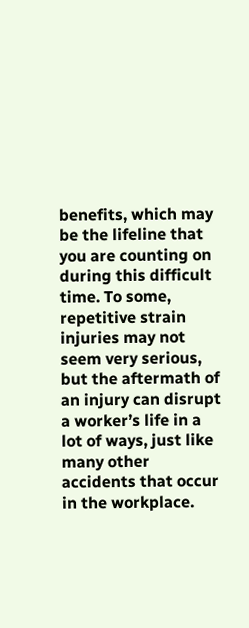benefits, which may be the lifeline that you are counting on during this difficult time. To some, repetitive strain injuries may not seem very serious, but the aftermath of an injury can disrupt a worker’s life in a lot of ways, just like many other accidents that occur in the workplace.